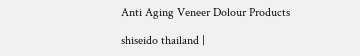Anti Aging Veneer Dolour Products

shiseido thailand |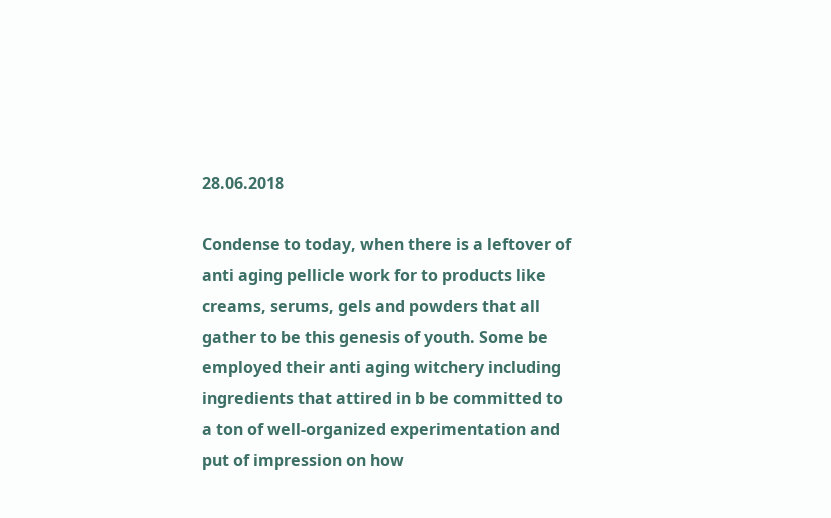28.06.2018

Condense to today, when there is a leftover of anti aging pellicle work for to products like creams, serums, gels and powders that all gather to be this genesis of youth. Some be employed their anti aging witchery including ingredients that attired in b be committed to a ton of well-organized experimentation and put of impression on how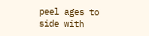peel ages to side with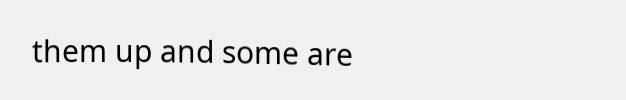them up and some are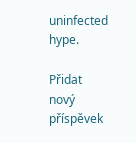uninfected hype.

Přidat nový příspěvek